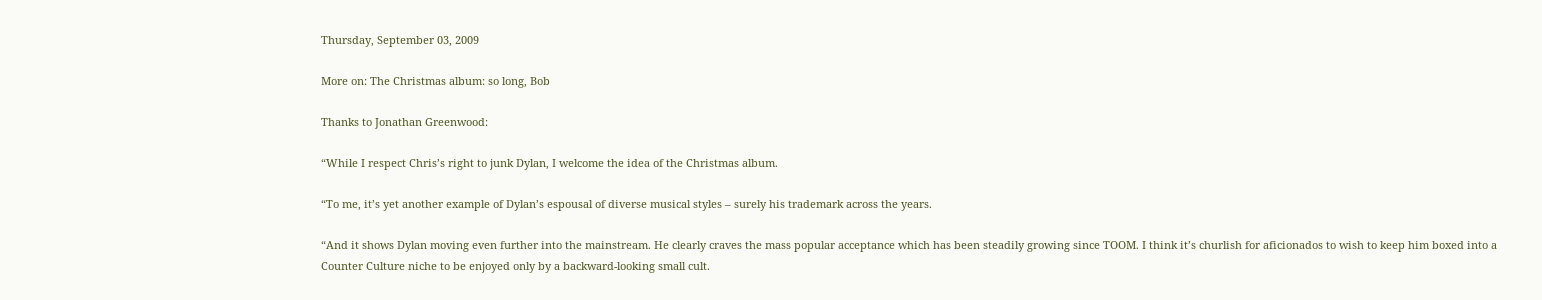Thursday, September 03, 2009

More on: The Christmas album: so long, Bob

Thanks to Jonathan Greenwood:

“While I respect Chris’s right to junk Dylan, I welcome the idea of the Christmas album.

“To me, it’s yet another example of Dylan’s espousal of diverse musical styles – surely his trademark across the years.

“And it shows Dylan moving even further into the mainstream. He clearly craves the mass popular acceptance which has been steadily growing since TOOM. I think it’s churlish for aficionados to wish to keep him boxed into a Counter Culture niche to be enjoyed only by a backward-looking small cult.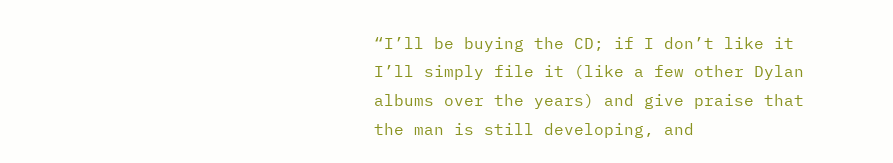“I’ll be buying the CD; if I don’t like it I’ll simply file it (like a few other Dylan albums over the years) and give praise that the man is still developing, and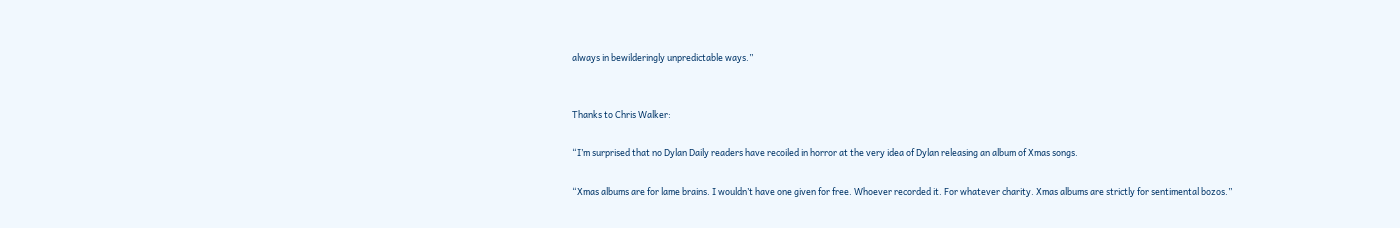always in bewilderingly unpredictable ways.”


Thanks to Chris Walker:

“I’m surprised that no Dylan Daily readers have recoiled in horror at the very idea of Dylan releasing an album of Xmas songs.

“Xmas albums are for lame brains. I wouldn’t have one given for free. Whoever recorded it. For whatever charity. Xmas albums are strictly for sentimental bozos.”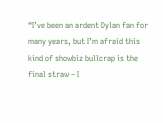“I’ve been an ardent Dylan fan for many years, but I’m afraid this kind of showbiz bullcrap is the final straw – I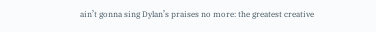ain’t gonna sing Dylan’s praises no more: the greatest creative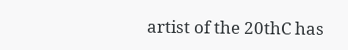artist of the 20thC has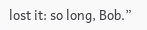lost it: so long, Bob.”